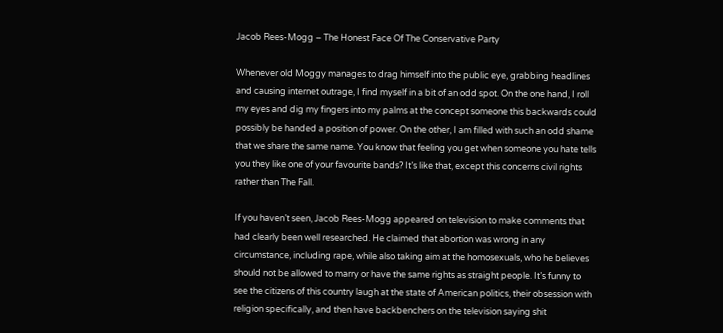Jacob Rees-Mogg – The Honest Face Of The Conservative Party

Whenever old Moggy manages to drag himself into the public eye, grabbing headlines and causing internet outrage, I find myself in a bit of an odd spot. On the one hand, I roll my eyes and dig my fingers into my palms at the concept someone this backwards could possibly be handed a position of power. On the other, I am filled with such an odd shame that we share the same name. You know that feeling you get when someone you hate tells you they like one of your favourite bands? It’s like that, except this concerns civil rights rather than The Fall.

If you haven’t seen, Jacob Rees-Mogg appeared on television to make comments that had clearly been well researched. He claimed that abortion was wrong in any circumstance, including rape, while also taking aim at the homosexuals, who he believes should not be allowed to marry or have the same rights as straight people. It’s funny to see the citizens of this country laugh at the state of American politics, their obsession with religion specifically, and then have backbenchers on the television saying shit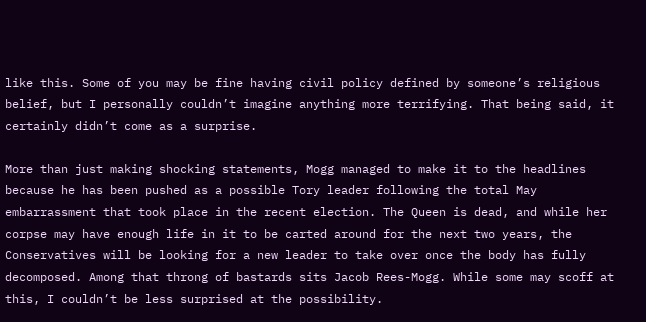like this. Some of you may be fine having civil policy defined by someone’s religious belief, but I personally couldn’t imagine anything more terrifying. That being said, it certainly didn’t come as a surprise.

More than just making shocking statements, Mogg managed to make it to the headlines because he has been pushed as a possible Tory leader following the total May embarrassment that took place in the recent election. The Queen is dead, and while her corpse may have enough life in it to be carted around for the next two years, the Conservatives will be looking for a new leader to take over once the body has fully decomposed. Among that throng of bastards sits Jacob Rees-Mogg. While some may scoff at this, I couldn’t be less surprised at the possibility.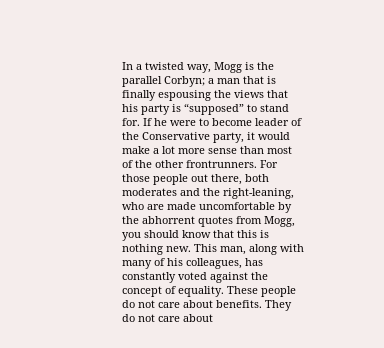In a twisted way, Mogg is the parallel Corbyn; a man that is finally espousing the views that his party is “supposed” to stand for. If he were to become leader of the Conservative party, it would make a lot more sense than most of the other frontrunners. For those people out there, both moderates and the right-leaning, who are made uncomfortable by the abhorrent quotes from Mogg, you should know that this is nothing new. This man, along with many of his colleagues, has constantly voted against the concept of equality. These people do not care about benefits. They do not care about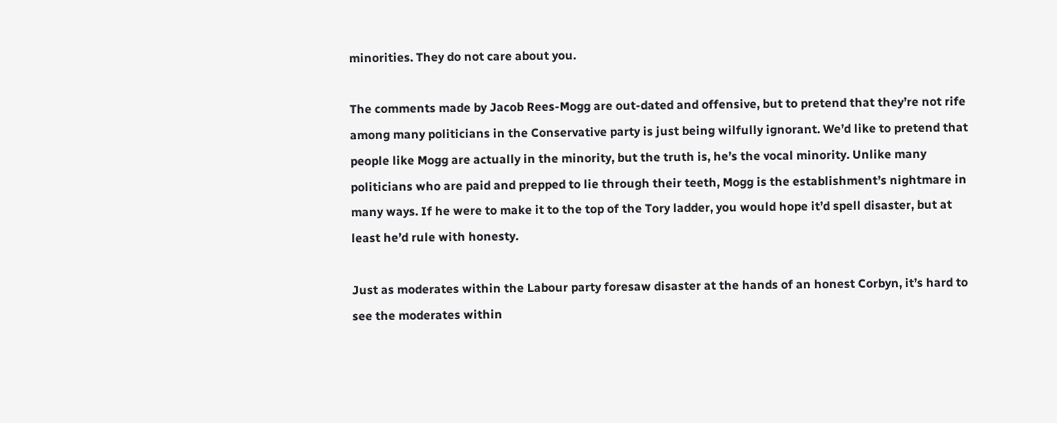minorities. They do not care about you.

The comments made by Jacob Rees-Mogg are out-dated and offensive, but to pretend that they’re not rife among many politicians in the Conservative party is just being wilfully ignorant. We’d like to pretend that people like Mogg are actually in the minority, but the truth is, he’s the vocal minority. Unlike many politicians who are paid and prepped to lie through their teeth, Mogg is the establishment’s nightmare in many ways. If he were to make it to the top of the Tory ladder, you would hope it’d spell disaster, but at least he’d rule with honesty.

Just as moderates within the Labour party foresaw disaster at the hands of an honest Corbyn, it’s hard to see the moderates within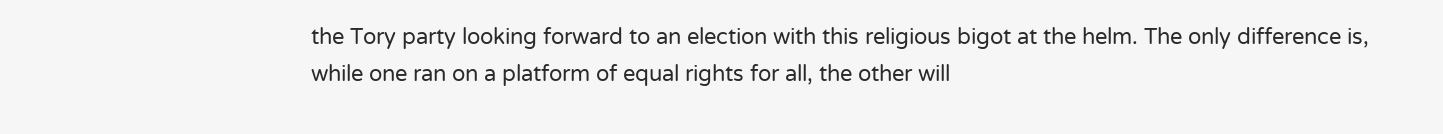the Tory party looking forward to an election with this religious bigot at the helm. The only difference is, while one ran on a platform of equal rights for all, the other will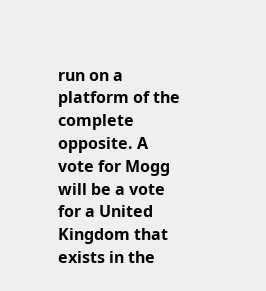run on a platform of the complete opposite. A vote for Mogg will be a vote for a United Kingdom that exists in the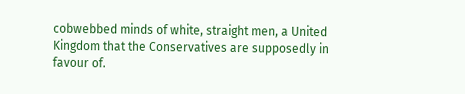cobwebbed minds of white, straight men, a United Kingdom that the Conservatives are supposedly in favour of.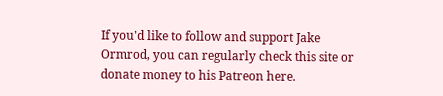If you'd like to follow and support Jake Ormrod, you can regularly check this site or donate money to his Patreon here.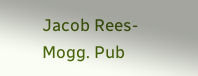Jacob Rees-Mogg. Pub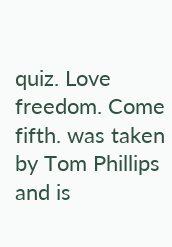quiz. Love freedom. Come fifth. was taken by Tom Phillips and is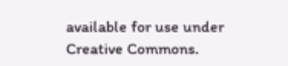available for use under Creative Commons.